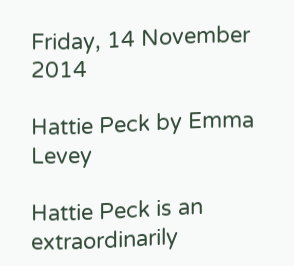Friday, 14 November 2014

Hattie Peck by Emma Levey

Hattie Peck is an extraordinarily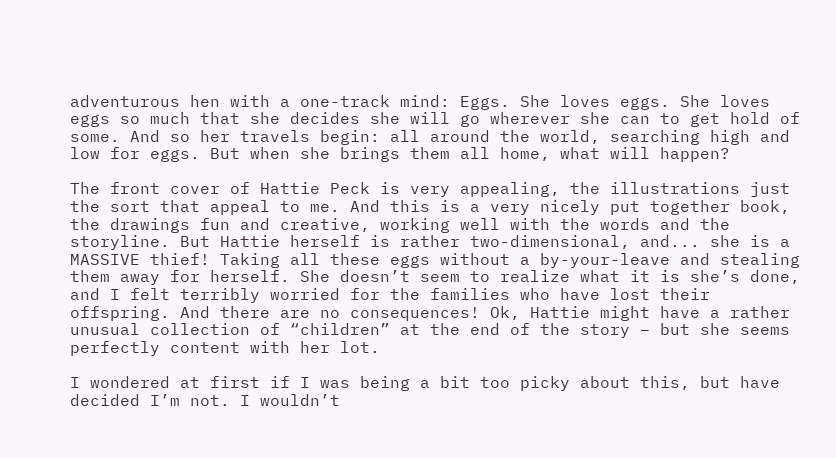adventurous hen with a one-track mind: Eggs. She loves eggs. She loves eggs so much that she decides she will go wherever she can to get hold of some. And so her travels begin: all around the world, searching high and low for eggs. But when she brings them all home, what will happen?

The front cover of Hattie Peck is very appealing, the illustrations just the sort that appeal to me. And this is a very nicely put together book, the drawings fun and creative, working well with the words and the storyline. But Hattie herself is rather two-dimensional, and... she is a MASSIVE thief! Taking all these eggs without a by-your-leave and stealing them away for herself. She doesn’t seem to realize what it is she’s done, and I felt terribly worried for the families who have lost their offspring. And there are no consequences! Ok, Hattie might have a rather unusual collection of “children” at the end of the story – but she seems perfectly content with her lot.

I wondered at first if I was being a bit too picky about this, but have decided I’m not. I wouldn’t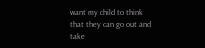want my child to think that they can go out and take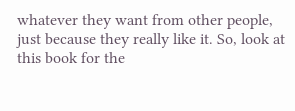whatever they want from other people, just because they really like it. So, look at this book for the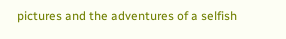pictures and the adventures of a selfish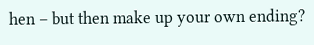hen – but then make up your own ending?